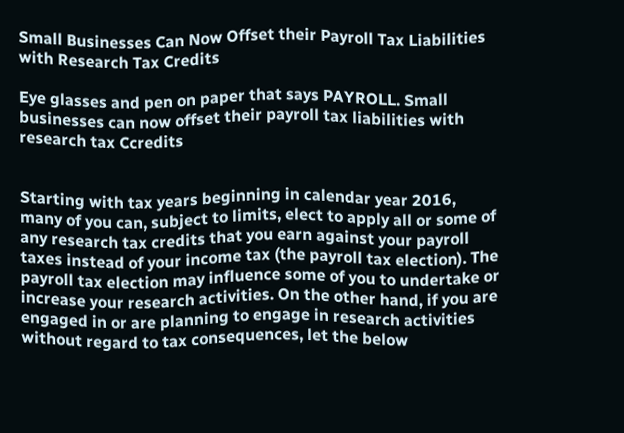Small Businesses Can Now Offset their Payroll Tax Liabilities with Research Tax Credits

Eye glasses and pen on paper that says PAYROLL. Small businesses can now offset their payroll tax liabilities with research tax Ccredits


Starting with tax years beginning in calendar year 2016, many of you can, subject to limits, elect to apply all or some of any research tax credits that you earn against your payroll taxes instead of your income tax (the payroll tax election). The payroll tax election may influence some of you to undertake or increase your research activities. On the other hand, if you are engaged in or are planning to engage in research activities without regard to tax consequences, let the below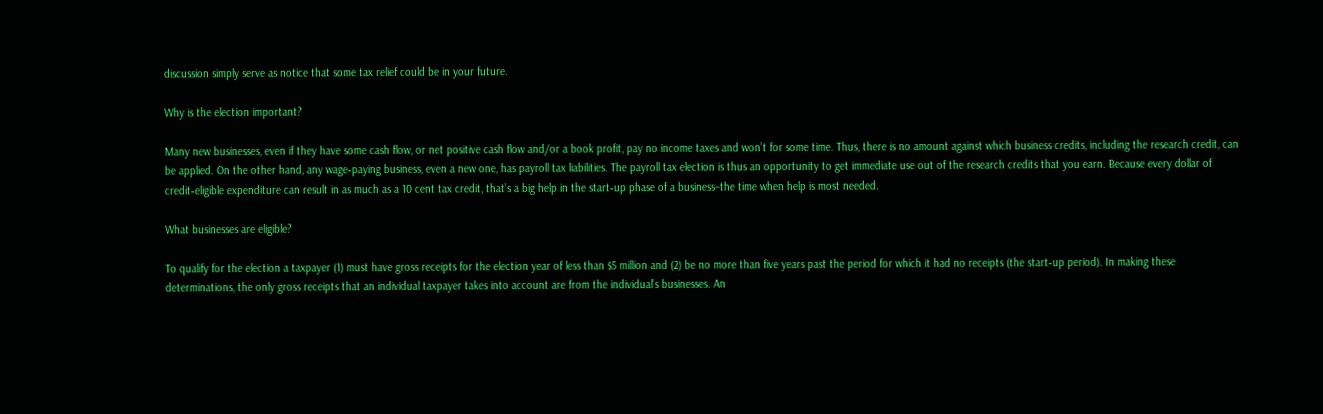discussion simply serve as notice that some tax relief could be in your future.

Why is the election important?

Many new businesses, even if they have some cash flow, or net positive cash flow and/or a book profit, pay no income taxes and won’t for some time. Thus, there is no amount against which business credits, including the research credit, can be applied. On the other hand, any wage‐paying business, even a new one, has payroll tax liabilities. The payroll tax election is thus an opportunity to get immediate use out of the research credits that you earn. Because every dollar of credit‐eligible expenditure can result in as much as a 10 cent tax credit, that’s a big help in the start‐up phase of a business–the time when help is most needed.

What businesses are eligible?

To qualify for the election a taxpayer (1) must have gross receipts for the election year of less than $5 million and (2) be no more than five years past the period for which it had no receipts (the start‐up period). In making these determinations, the only gross receipts that an individual taxpayer takes into account are from the individual’s businesses. An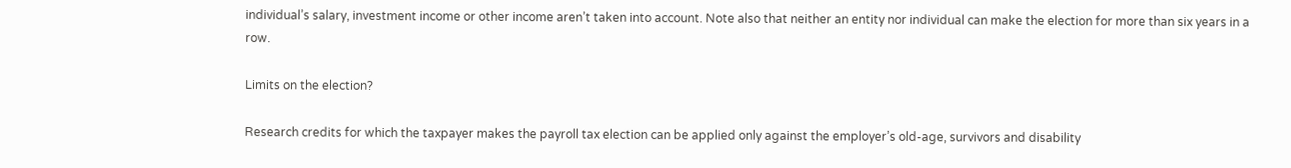individual’s salary, investment income or other income aren’t taken into account. Note also that neither an entity nor individual can make the election for more than six years in a row.

Limits on the election?

Research credits for which the taxpayer makes the payroll tax election can be applied only against the employer’s old‐age, survivors and disability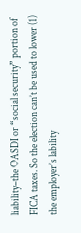liability–the OASDI or “social security” portion of FICA taxes. So the election can’t be used to lower (1) the employer’s lability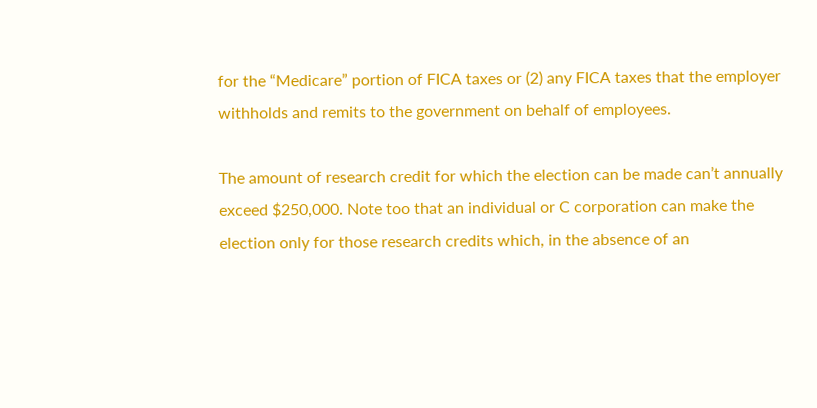for the “Medicare” portion of FICA taxes or (2) any FICA taxes that the employer withholds and remits to the government on behalf of employees.

The amount of research credit for which the election can be made can’t annually exceed $250,000. Note too that an individual or C corporation can make the election only for those research credits which, in the absence of an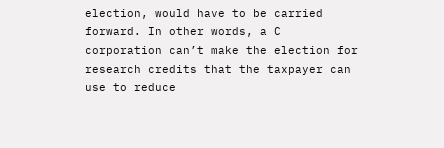election, would have to be carried forward. In other words, a C corporation can’t make the election for research credits that the taxpayer can use to reduce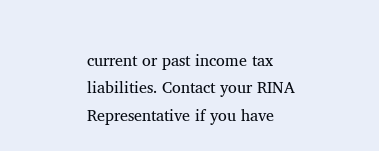current or past income tax liabilities. Contact your RINA Representative if you have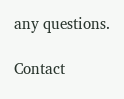any questions.

Contact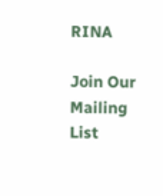RINA

Join Our Mailing List